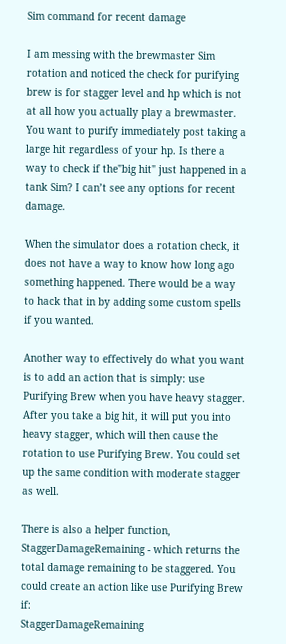Sim command for recent damage

I am messing with the brewmaster Sim rotation and noticed the check for purifying brew is for stagger level and hp which is not at all how you actually play a brewmaster. You want to purify immediately post taking a large hit regardless of your hp. Is there a way to check if the"big hit" just happened in a tank Sim? I can’t see any options for recent damage.

When the simulator does a rotation check, it does not have a way to know how long ago something happened. There would be a way to hack that in by adding some custom spells if you wanted.

Another way to effectively do what you want is to add an action that is simply: use Purifying Brew when you have heavy stagger. After you take a big hit, it will put you into heavy stagger, which will then cause the rotation to use Purifying Brew. You could set up the same condition with moderate stagger as well.

There is also a helper function, StaggerDamageRemaining - which returns the total damage remaining to be staggered. You could create an action like use Purifying Brew if:
StaggerDamageRemaining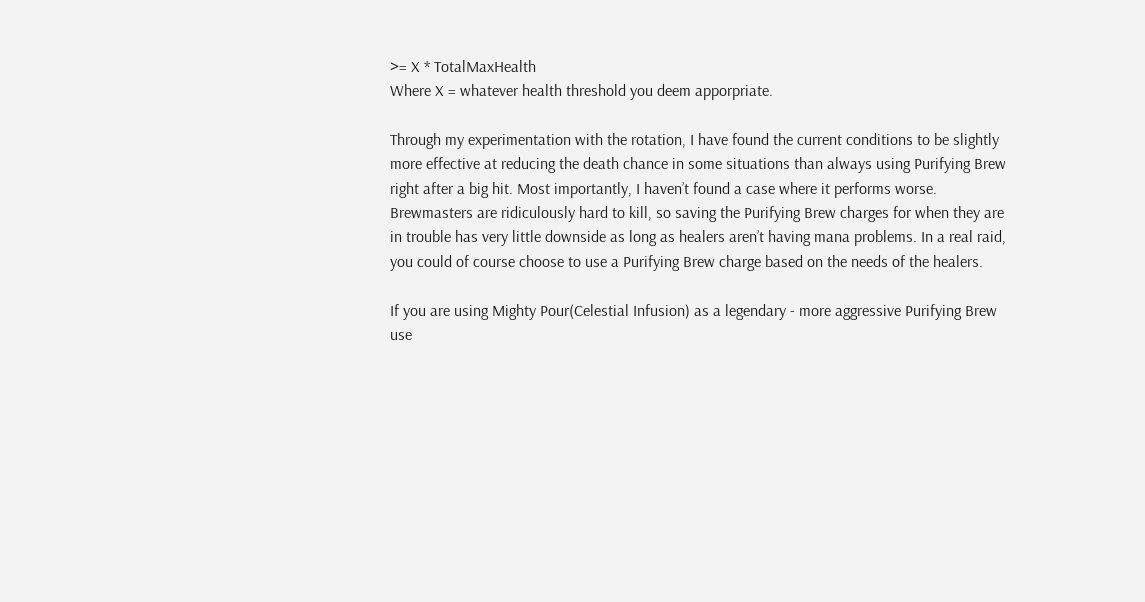>= X * TotalMaxHealth
Where X = whatever health threshold you deem apporpriate.

Through my experimentation with the rotation, I have found the current conditions to be slightly more effective at reducing the death chance in some situations than always using Purifying Brew right after a big hit. Most importantly, I haven’t found a case where it performs worse. Brewmasters are ridiculously hard to kill, so saving the Purifying Brew charges for when they are in trouble has very little downside as long as healers aren’t having mana problems. In a real raid, you could of course choose to use a Purifying Brew charge based on the needs of the healers.

If you are using Mighty Pour(Celestial Infusion) as a legendary - more aggressive Purifying Brew use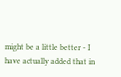might be a little better - I have actually added that in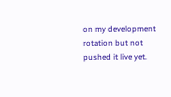on my development rotation but not pushed it live yet.